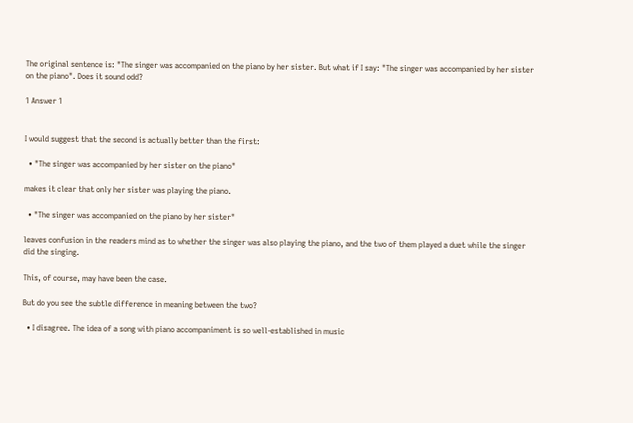The original sentence is: "The singer was accompanied on the piano by her sister. But what if I say: "The singer was accompanied by her sister on the piano". Does it sound odd?

1 Answer 1


I would suggest that the second is actually better than the first:

  • "The singer was accompanied by her sister on the piano"

makes it clear that only her sister was playing the piano.

  • "The singer was accompanied on the piano by her sister"

leaves confusion in the readers mind as to whether the singer was also playing the piano, and the two of them played a duet while the singer did the singing.

This, of course, may have been the case.

But do you see the subtle difference in meaning between the two?

  • I disagree. The idea of a song with piano accompaniment is so well-established in music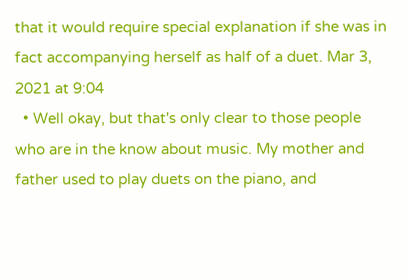that it would require special explanation if she was in fact accompanying herself as half of a duet. Mar 3, 2021 at 9:04
  • Well okay, but that's only clear to those people who are in the know about music. My mother and father used to play duets on the piano, and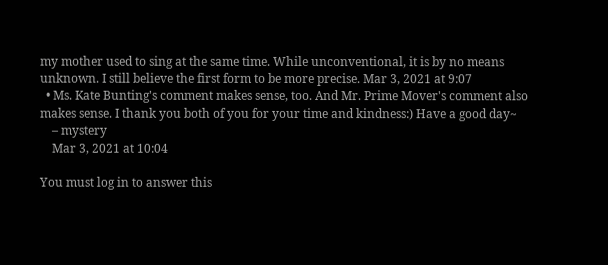my mother used to sing at the same time. While unconventional, it is by no means unknown. I still believe the first form to be more precise. Mar 3, 2021 at 9:07
  • Ms. Kate Bunting's comment makes sense, too. And Mr. Prime Mover's comment also makes sense. I thank you both of you for your time and kindness:) Have a good day~
    – mystery
    Mar 3, 2021 at 10:04

You must log in to answer this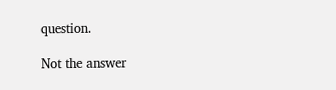question.

Not the answer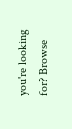you're looking for? Browse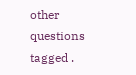other questions tagged .